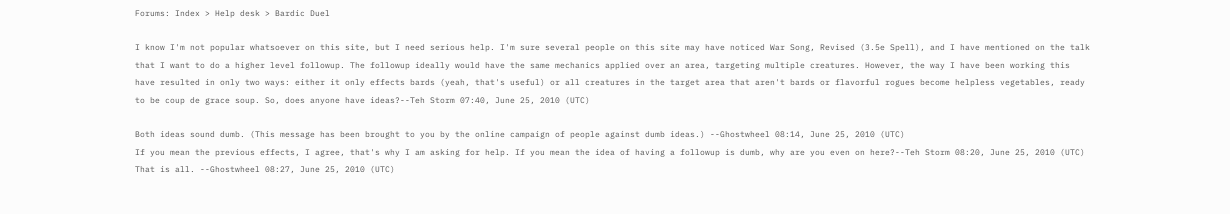Forums: Index > Help desk > Bardic Duel

I know I'm not popular whatsoever on this site, but I need serious help. I'm sure several people on this site may have noticed War Song, Revised (3.5e Spell), and I have mentioned on the talk that I want to do a higher level followup. The followup ideally would have the same mechanics applied over an area, targeting multiple creatures. However, the way I have been working this have resulted in only two ways: either it only effects bards (yeah, that's useful) or all creatures in the target area that aren't bards or flavorful rogues become helpless vegetables, ready to be coup de grace soup. So, does anyone have ideas?--Teh Storm 07:40, June 25, 2010 (UTC)

Both ideas sound dumb. (This message has been brought to you by the online campaign of people against dumb ideas.) --Ghostwheel 08:14, June 25, 2010 (UTC)
If you mean the previous effects, I agree, that's why I am asking for help. If you mean the idea of having a followup is dumb, why are you even on here?--Teh Storm 08:20, June 25, 2010 (UTC)
That is all. --Ghostwheel 08:27, June 25, 2010 (UTC)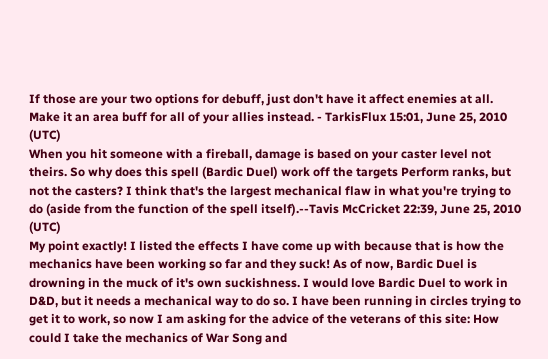If those are your two options for debuff, just don't have it affect enemies at all. Make it an area buff for all of your allies instead. - TarkisFlux 15:01, June 25, 2010 (UTC)
When you hit someone with a fireball, damage is based on your caster level not theirs. So why does this spell (Bardic Duel) work off the targets Perform ranks, but not the casters? I think that's the largest mechanical flaw in what you're trying to do (aside from the function of the spell itself).--Tavis McCricket 22:39, June 25, 2010 (UTC)
My point exactly! I listed the effects I have come up with because that is how the mechanics have been working so far and they suck! As of now, Bardic Duel is drowning in the muck of it's own suckishness. I would love Bardic Duel to work in D&D, but it needs a mechanical way to do so. I have been running in circles trying to get it to work, so now I am asking for the advice of the veterans of this site: How could I take the mechanics of War Song and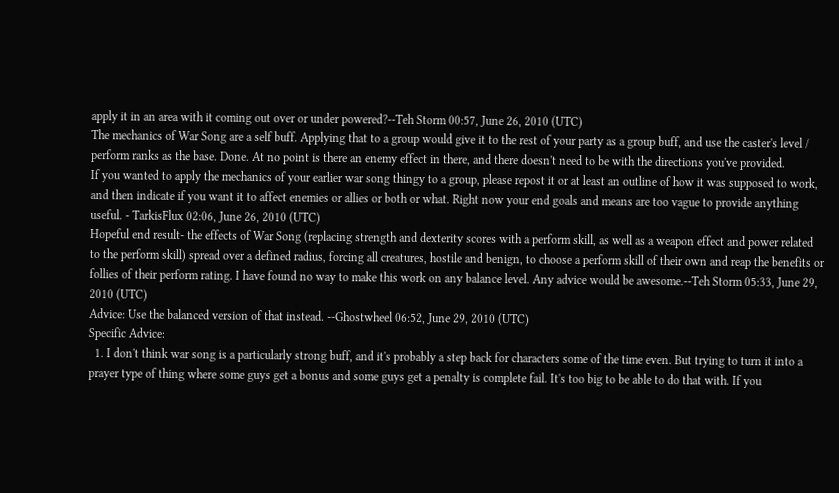apply it in an area with it coming out over or under powered?--Teh Storm 00:57, June 26, 2010 (UTC)
The mechanics of War Song are a self buff. Applying that to a group would give it to the rest of your party as a group buff, and use the caster's level / perform ranks as the base. Done. At no point is there an enemy effect in there, and there doesn't need to be with the directions you've provided.
If you wanted to apply the mechanics of your earlier war song thingy to a group, please repost it or at least an outline of how it was supposed to work, and then indicate if you want it to affect enemies or allies or both or what. Right now your end goals and means are too vague to provide anything useful. - TarkisFlux 02:06, June 26, 2010 (UTC)
Hopeful end result- the effects of War Song (replacing strength and dexterity scores with a perform skill, as well as a weapon effect and power related to the perform skill) spread over a defined radius, forcing all creatures, hostile and benign, to choose a perform skill of their own and reap the benefits or follies of their perform rating. I have found no way to make this work on any balance level. Any advice would be awesome.--Teh Storm 05:33, June 29, 2010 (UTC)
Advice: Use the balanced version of that instead. --Ghostwheel 06:52, June 29, 2010 (UTC)
Specific Advice:
  1. I don't think war song is a particularly strong buff, and it's probably a step back for characters some of the time even. But trying to turn it into a prayer type of thing where some guys get a bonus and some guys get a penalty is complete fail. It's too big to be able to do that with. If you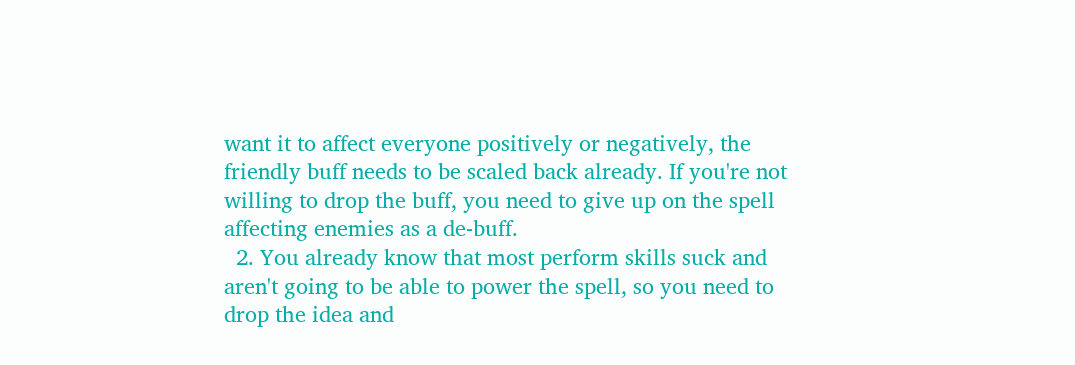want it to affect everyone positively or negatively, the friendly buff needs to be scaled back already. If you're not willing to drop the buff, you need to give up on the spell affecting enemies as a de-buff.
  2. You already know that most perform skills suck and aren't going to be able to power the spell, so you need to drop the idea and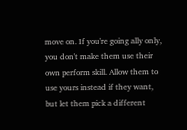move on. If you're going ally only, you don't make them use their own perform skill. Allow them to use yours instead if they want, but let them pick a different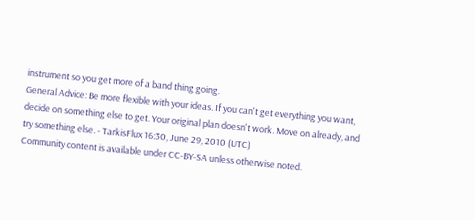instrument so you get more of a band thing going.
General Advice: Be more flexible with your ideas. If you can't get everything you want, decide on something else to get. Your original plan doesn't work. Move on already, and try something else. - TarkisFlux 16:30, June 29, 2010 (UTC)
Community content is available under CC-BY-SA unless otherwise noted.